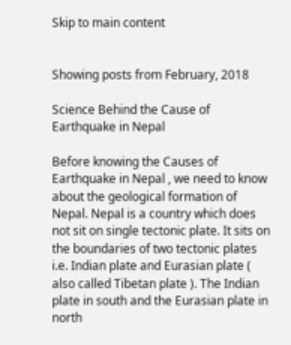Skip to main content


Showing posts from February, 2018

Science Behind the Cause of Earthquake in Nepal

Before knowing the Causes of Earthquake in Nepal , we need to know about the geological formation of Nepal. Nepal is a country which does not sit on single tectonic plate. It sits on the boundaries of two tectonic plates i.e. Indian plate and Eurasian plate ( also called Tibetan plate ). The Indian plate in south and the Eurasian plate in north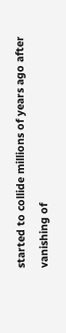started to collide millions of years ago after vanishing of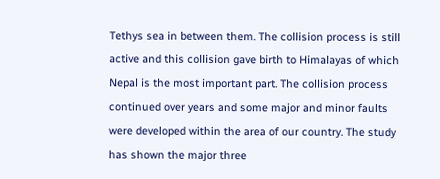Tethys sea in between them. The collision process is still active and this collision gave birth to Himalayas of which Nepal is the most important part. The collision process continued over years and some major and minor faults were developed within the area of our country. The study has shown the major three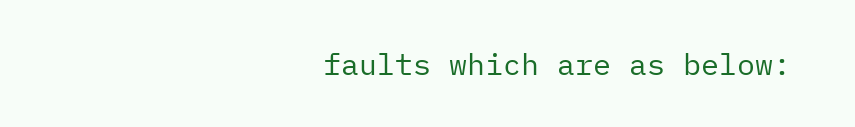faults which are as below: